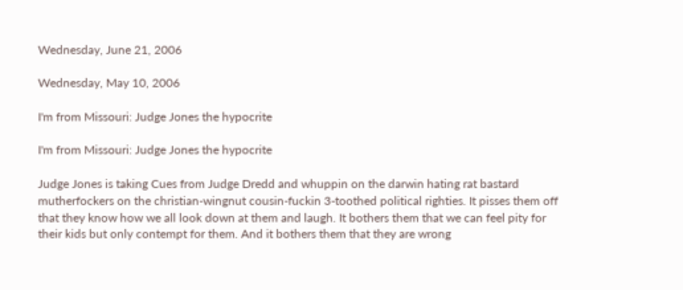Wednesday, June 21, 2006

Wednesday, May 10, 2006

I'm from Missouri: Judge Jones the hypocrite

I'm from Missouri: Judge Jones the hypocrite

Judge Jones is taking Cues from Judge Dredd and whuppin on the darwin hating rat bastard mutherfockers on the christian-wingnut cousin-fuckin 3-toothed political righties. It pisses them off that they know how we all look down at them and laugh. It bothers them that we can feel pity for their kids but only contempt for them. And it bothers them that they are wrong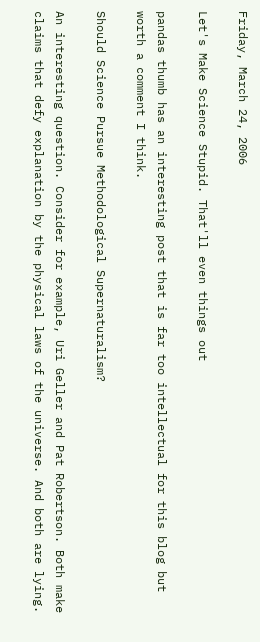Friday, March 24, 2006

Let's Make Science Stupid. That'll even things out

pandas thumb has an interesting post that is far too intellectual for this blog but worth a comment I think.

Should Science Pursue Methodological Supernaturalism?

An interesting question. Consider for example, Uri Geller and Pat Robertson. Both make claims that defy explanation by the physical laws of the universe. And both are lying.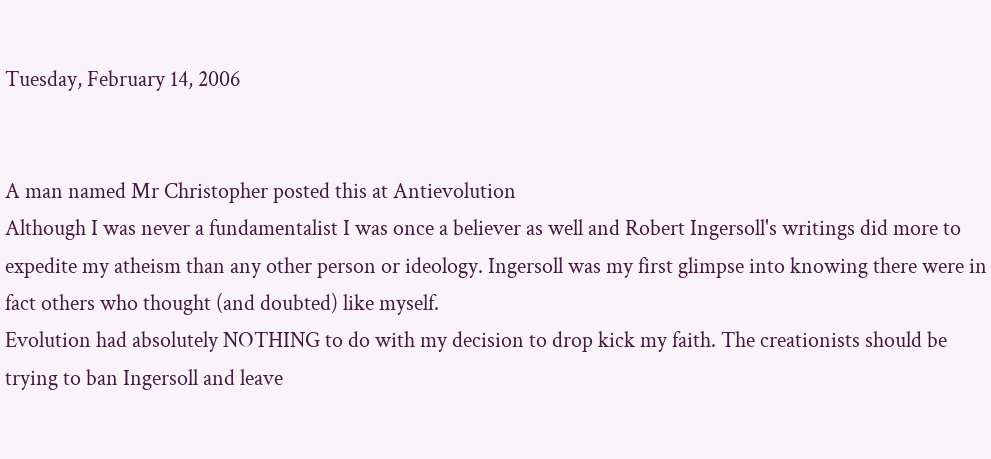Tuesday, February 14, 2006


A man named Mr Christopher posted this at Antievolution
Although I was never a fundamentalist I was once a believer as well and Robert Ingersoll's writings did more to expedite my atheism than any other person or ideology. Ingersoll was my first glimpse into knowing there were in fact others who thought (and doubted) like myself.
Evolution had absolutely NOTHING to do with my decision to drop kick my faith. The creationists should be trying to ban Ingersoll and leave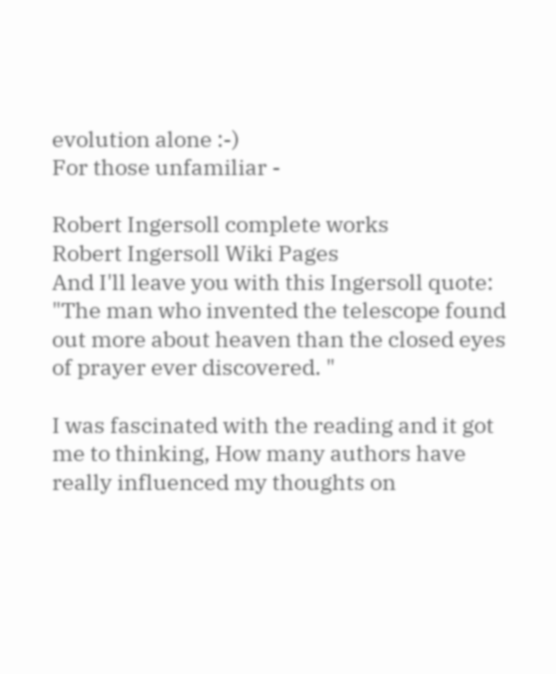evolution alone :-)
For those unfamiliar -

Robert Ingersoll complete works
Robert Ingersoll Wiki Pages
And I'll leave you with this Ingersoll quote:
"The man who invented the telescope found out more about heaven than the closed eyes of prayer ever discovered. "

I was fascinated with the reading and it got me to thinking, How many authors have really influenced my thoughts on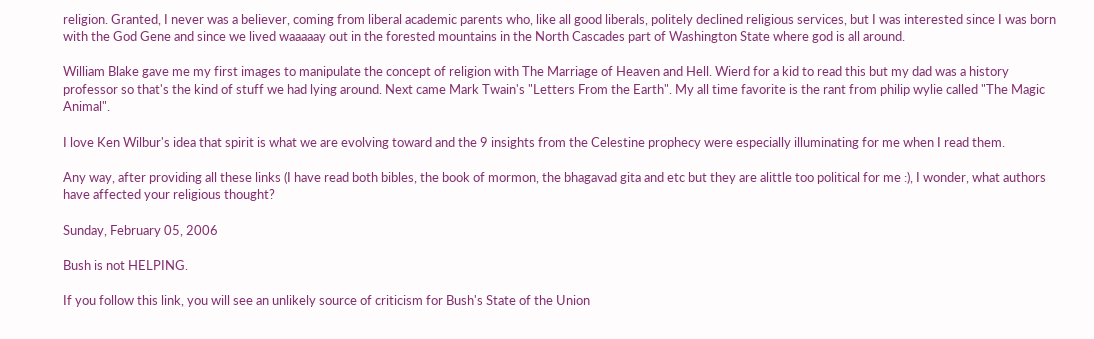religion. Granted, I never was a believer, coming from liberal academic parents who, like all good liberals, politely declined religious services, but I was interested since I was born with the God Gene and since we lived waaaaay out in the forested mountains in the North Cascades part of Washington State where god is all around.

William Blake gave me my first images to manipulate the concept of religion with The Marriage of Heaven and Hell. Wierd for a kid to read this but my dad was a history professor so that's the kind of stuff we had lying around. Next came Mark Twain's "Letters From the Earth". My all time favorite is the rant from philip wylie called "The Magic Animal".

I love Ken Wilbur's idea that spirit is what we are evolving toward and the 9 insights from the Celestine prophecy were especially illuminating for me when I read them.

Any way, after providing all these links (I have read both bibles, the book of mormon, the bhagavad gita and etc but they are alittle too political for me :), I wonder, what authors have affected your religious thought?

Sunday, February 05, 2006

Bush is not HELPING.

If you follow this link, you will see an unlikely source of criticism for Bush's State of the Union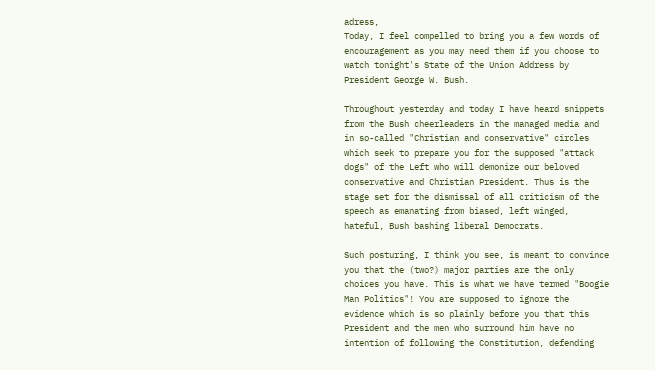adress,
Today, I feel compelled to bring you a few words of encouragement as you may need them if you choose to watch tonight's State of the Union Address by President George W. Bush.

Throughout yesterday and today I have heard snippets from the Bush cheerleaders in the managed media and in so-called "Christian and conservative" circles which seek to prepare you for the supposed "attack dogs" of the Left who will demonize our beloved conservative and Christian President. Thus is the stage set for the dismissal of all criticism of the speech as emanating from biased, left winged, hateful, Bush bashing liberal Democrats.

Such posturing, I think you see, is meant to convince you that the (two?) major parties are the only choices you have. This is what we have termed "Boogie Man Politics"! You are supposed to ignore the evidence which is so plainly before you that this President and the men who surround him have no intention of following the Constitution, defending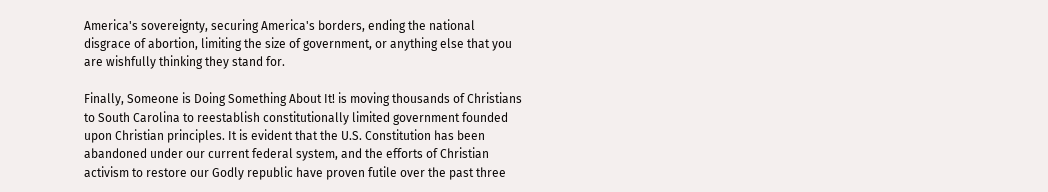America's sovereignty, securing America's borders, ending the national disgrace of abortion, limiting the size of government, or anything else that you are wishfully thinking they stand for.

Finally, Someone is Doing Something About It! is moving thousands of Christians to South Carolina to reestablish constitutionally limited government founded upon Christian principles. It is evident that the U.S. Constitution has been abandoned under our current federal system, and the efforts of Christian activism to restore our Godly republic have proven futile over the past three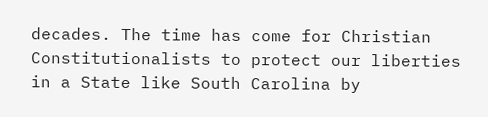decades. The time has come for Christian Constitutionalists to protect our liberties in a State like South Carolina by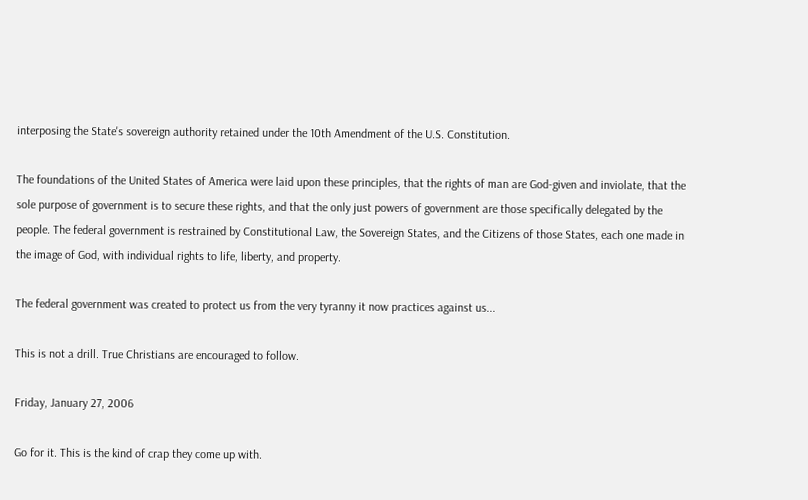interposing the State's sovereign authority retained under the 10th Amendment of the U.S. Constitution.

The foundations of the United States of America were laid upon these principles, that the rights of man are God-given and inviolate, that the sole purpose of government is to secure these rights, and that the only just powers of government are those specifically delegated by the people. The federal government is restrained by Constitutional Law, the Sovereign States, and the Citizens of those States, each one made in the image of God, with individual rights to life, liberty, and property.

The federal government was created to protect us from the very tyranny it now practices against us...

This is not a drill. True Christians are encouraged to follow.

Friday, January 27, 2006

Go for it. This is the kind of crap they come up with.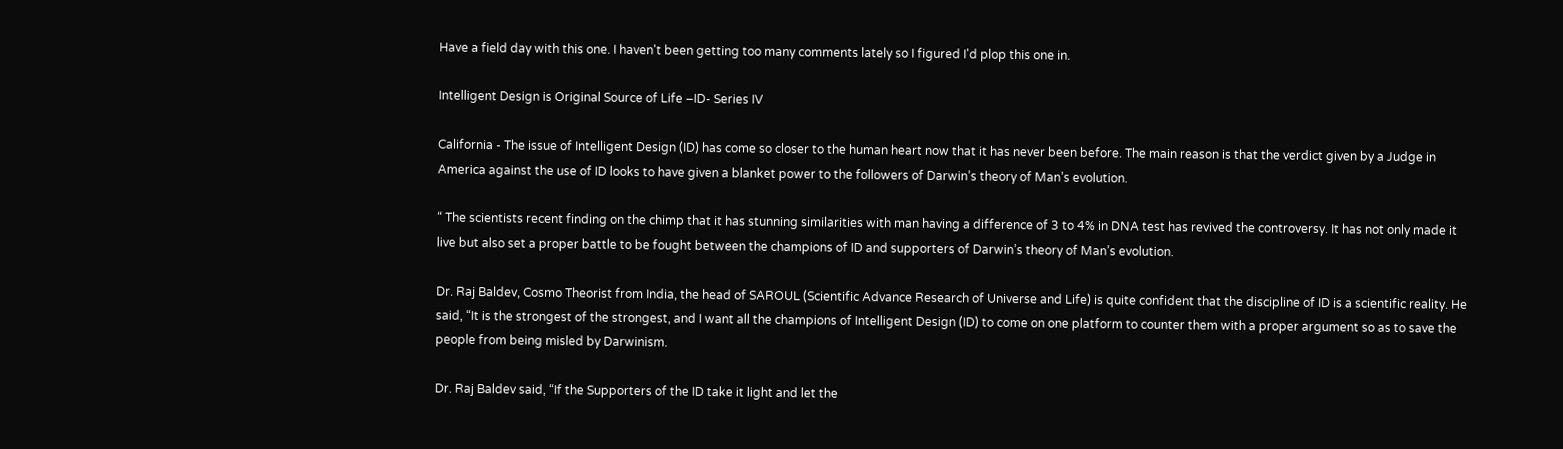Have a field day with this one. I haven't been getting too many comments lately so I figured I'd plop this one in.

Intelligent Design is Original Source of Life –ID- Series IV

California - The issue of Intelligent Design (ID) has come so closer to the human heart now that it has never been before. The main reason is that the verdict given by a Judge in America against the use of ID looks to have given a blanket power to the followers of Darwin’s theory of Man’s evolution.

“ The scientists recent finding on the chimp that it has stunning similarities with man having a difference of 3 to 4% in DNA test has revived the controversy. It has not only made it live but also set a proper battle to be fought between the champions of ID and supporters of Darwin’s theory of Man’s evolution.

Dr. Raj Baldev, Cosmo Theorist from India, the head of SAROUL (Scientific Advance Research of Universe and Life) is quite confident that the discipline of ID is a scientific reality. He said, “It is the strongest of the strongest, and I want all the champions of Intelligent Design (ID) to come on one platform to counter them with a proper argument so as to save the people from being misled by Darwinism.

Dr. Raj Baldev said, “If the Supporters of the ID take it light and let the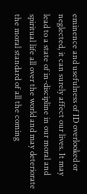eminence and usefulness of ID overlooked or neglected, it can surely affect our lives. It may lead to a state of in-discipline in our moral and spiritual life all over the world and may deteriorate the moral standard of all the coming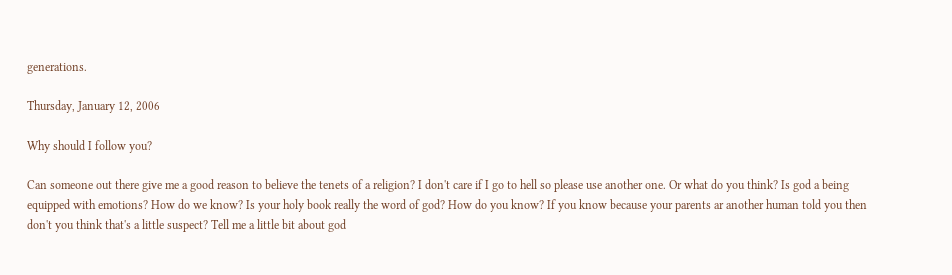generations.

Thursday, January 12, 2006

Why should I follow you?

Can someone out there give me a good reason to believe the tenets of a religion? I don't care if I go to hell so please use another one. Or what do you think? Is god a being equipped with emotions? How do we know? Is your holy book really the word of god? How do you know? If you know because your parents ar another human told you then don't you think that's a little suspect? Tell me a little bit about god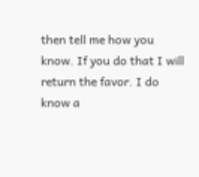then tell me how you know. If you do that I will return the favor. I do know a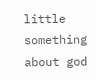little something about god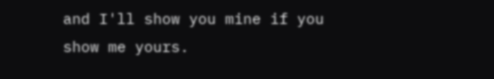and I'll show you mine if you show me yours.